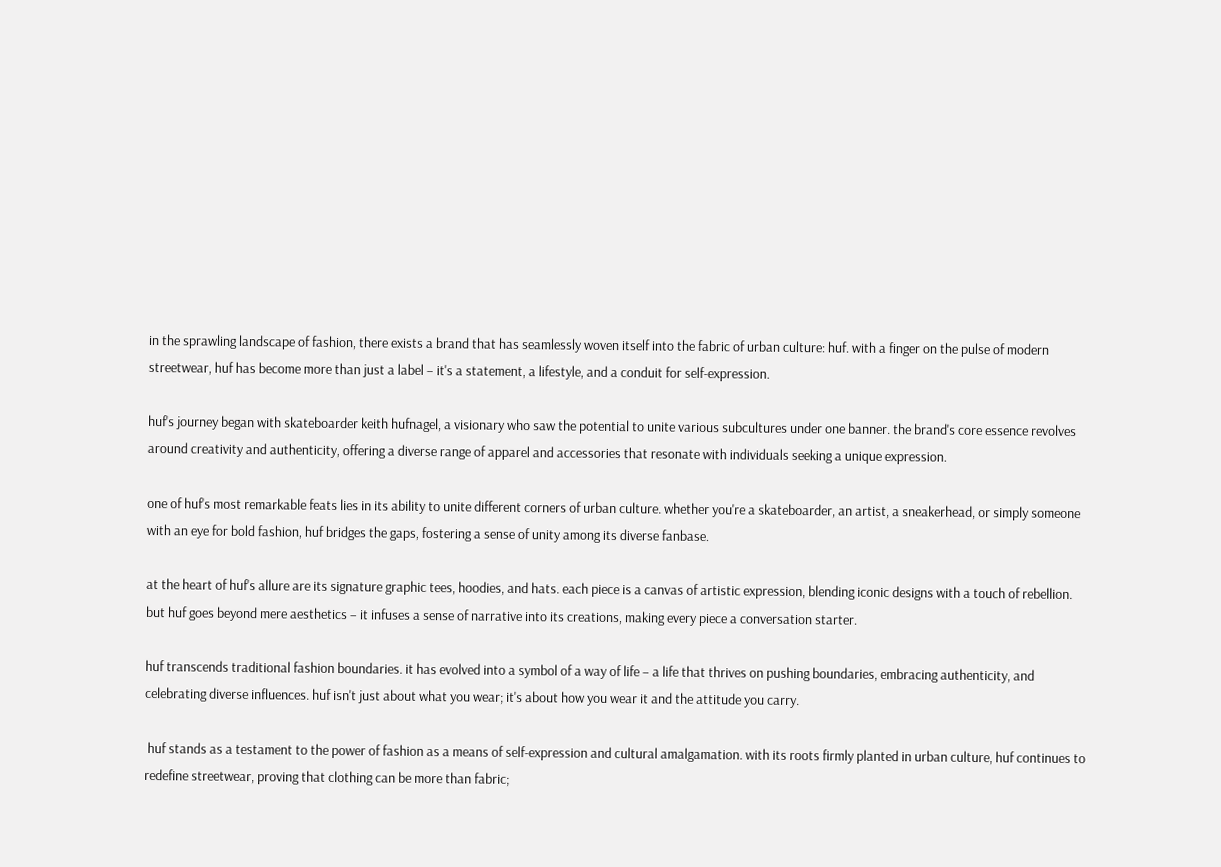in the sprawling landscape of fashion, there exists a brand that has seamlessly woven itself into the fabric of urban culture: huf. with a finger on the pulse of modern streetwear, huf has become more than just a label – it's a statement, a lifestyle, and a conduit for self-expression.

huf's journey began with skateboarder keith hufnagel, a visionary who saw the potential to unite various subcultures under one banner. the brand's core essence revolves around creativity and authenticity, offering a diverse range of apparel and accessories that resonate with individuals seeking a unique expression.

one of huf's most remarkable feats lies in its ability to unite different corners of urban culture. whether you're a skateboarder, an artist, a sneakerhead, or simply someone with an eye for bold fashion, huf bridges the gaps, fostering a sense of unity among its diverse fanbase.

at the heart of huf's allure are its signature graphic tees, hoodies, and hats. each piece is a canvas of artistic expression, blending iconic designs with a touch of rebellion. but huf goes beyond mere aesthetics – it infuses a sense of narrative into its creations, making every piece a conversation starter.

huf transcends traditional fashion boundaries. it has evolved into a symbol of a way of life – a life that thrives on pushing boundaries, embracing authenticity, and celebrating diverse influences. huf isn't just about what you wear; it's about how you wear it and the attitude you carry.

 huf stands as a testament to the power of fashion as a means of self-expression and cultural amalgamation. with its roots firmly planted in urban culture, huf continues to redefine streetwear, proving that clothing can be more than fabric;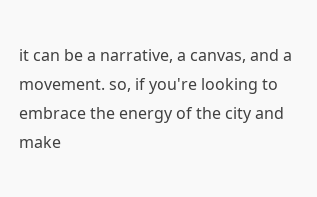it can be a narrative, a canvas, and a movement. so, if you're looking to embrace the energy of the city and make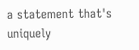a statement that's uniquely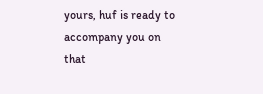yours, huf is ready to accompany you on that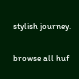stylish journey.

browse all huf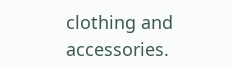clothing and accessories.